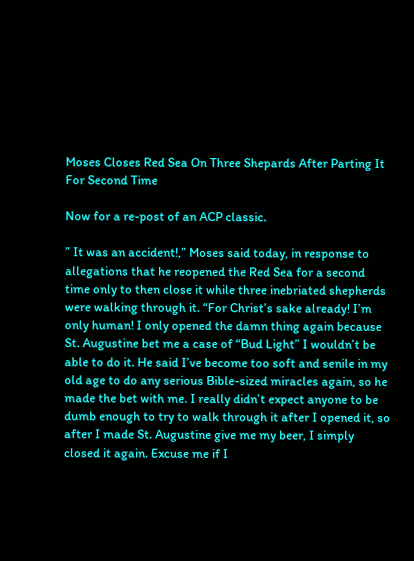Moses Closes Red Sea On Three Shepards After Parting It For Second Time

Now for a re-post of an ACP classic.

” It was an accident!,” Moses said today, in response to allegations that he reopened the Red Sea for a second time only to then close it while three inebriated shepherds were walking through it. “For Christ’s sake already! I’m only human! I only opened the damn thing again because St. Augustine bet me a case of “Bud Light” I wouldn’t be able to do it. He said I’ve become too soft and senile in my old age to do any serious Bible-sized miracles again, so he made the bet with me. I really didn’t expect anyone to be dumb enough to try to walk through it after I opened it, so after I made St. Augustine give me my beer, I simply closed it again. Excuse me if I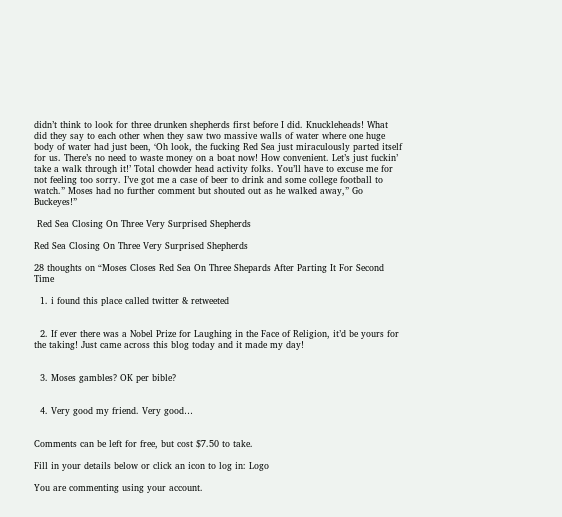didn’t think to look for three drunken shepherds first before I did. Knuckleheads! What did they say to each other when they saw two massive walls of water where one huge body of water had just been, ‘Oh look, the fucking Red Sea just miraculously parted itself for us. There’s no need to waste money on a boat now! How convenient. Let’s just fuckin’ take a walk through it!’ Total chowder head activity folks. You’ll have to excuse me for not feeling too sorry. I’ve got me a case of beer to drink and some college football to watch.” Moses had no further comment but shouted out as he walked away,” Go Buckeyes!”

 Red Sea Closing On Three Very Surprised Shepherds

Red Sea Closing On Three Very Surprised Shepherds

28 thoughts on “Moses Closes Red Sea On Three Shepards After Parting It For Second Time

  1. i found this place called twitter & retweeted


  2. If ever there was a Nobel Prize for Laughing in the Face of Religion, it’d be yours for the taking! Just came across this blog today and it made my day!


  3. Moses gambles? OK per bible?


  4. Very good my friend. Very good…


Comments can be left for free, but cost $7.50 to take.

Fill in your details below or click an icon to log in: Logo

You are commenting using your account.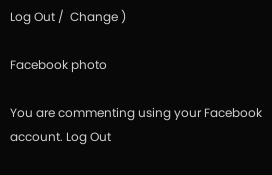Log Out /  Change )

Facebook photo

You are commenting using your Facebook account. Log Out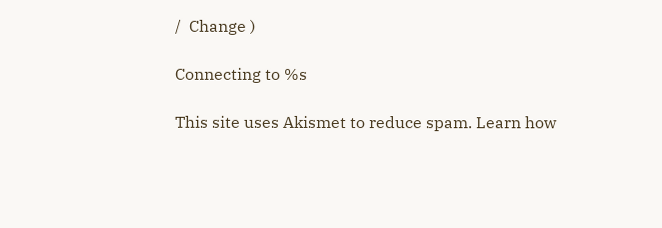/  Change )

Connecting to %s

This site uses Akismet to reduce spam. Learn how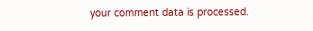your comment data is processed.